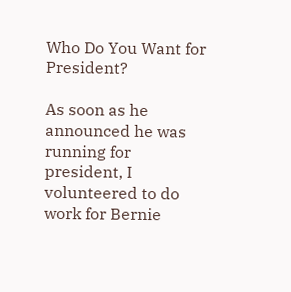Who Do You Want for President?

As soon as he announced he was running for president, I volunteered to do work for Bernie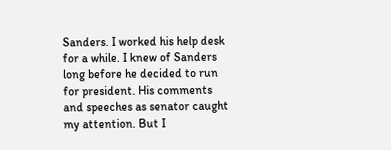Sanders. I worked his help desk for a while. I knew of Sanders long before he decided to run for president. His comments and speeches as senator caught my attention. But I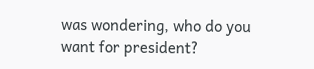was wondering, who do you want for president?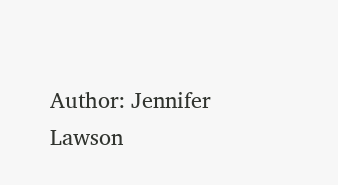Author: Jennifer Lawson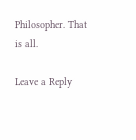Philosopher. That is all.

Leave a Reply